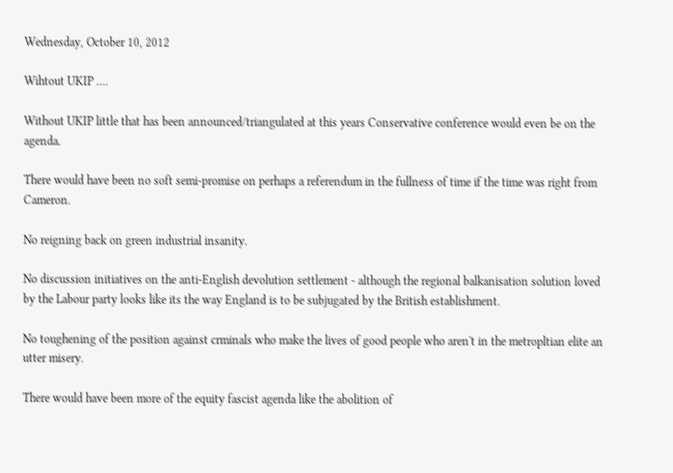Wednesday, October 10, 2012

Wihtout UKIP ....

Without UKIP little that has been announced/triangulated at this years Conservative conference would even be on the agenda.

There would have been no soft semi-promise on perhaps a referendum in the fullness of time if the time was right from Cameron.

No reigning back on green industrial insanity.

No discussion initiatives on the anti-English devolution settlement - although the regional balkanisation solution loved by the Labour party looks like its the way England is to be subjugated by the British establishment.

No toughening of the position against crminals who make the lives of good people who aren't in the metropltian elite an utter misery.

There would have been more of the equity fascist agenda like the abolition of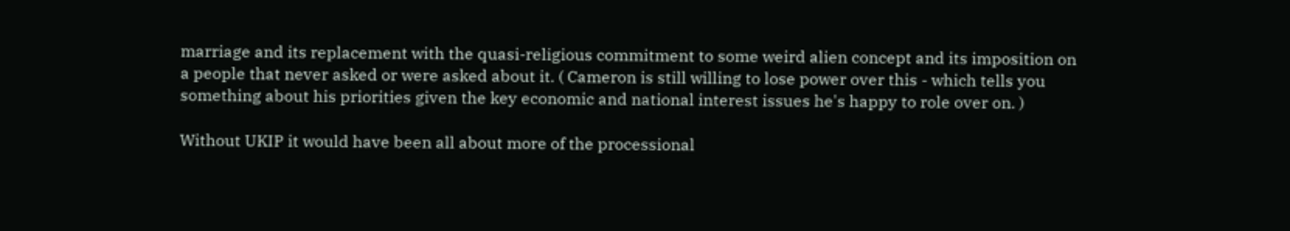marriage and its replacement with the quasi-religious commitment to some weird alien concept and its imposition on a people that never asked or were asked about it. ( Cameron is still willing to lose power over this - which tells you something about his priorities given the key economic and national interest issues he's happy to role over on. )

Without UKIP it would have been all about more of the processional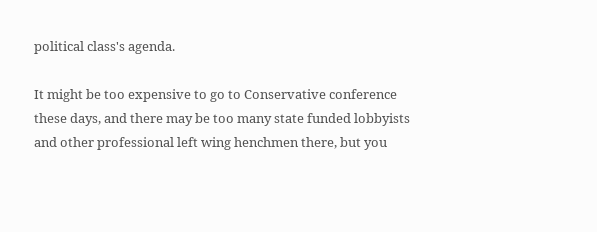political class's agenda.

It might be too expensive to go to Conservative conference these days, and there may be too many state funded lobbyists and other professional left wing henchmen there, but you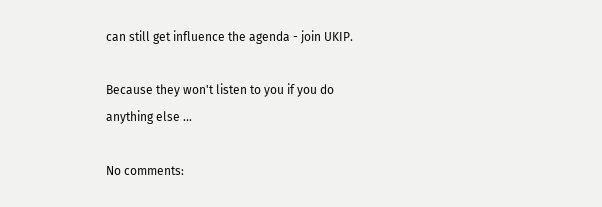can still get influence the agenda - join UKIP.

Because they won't listen to you if you do anything else ...

No comments: